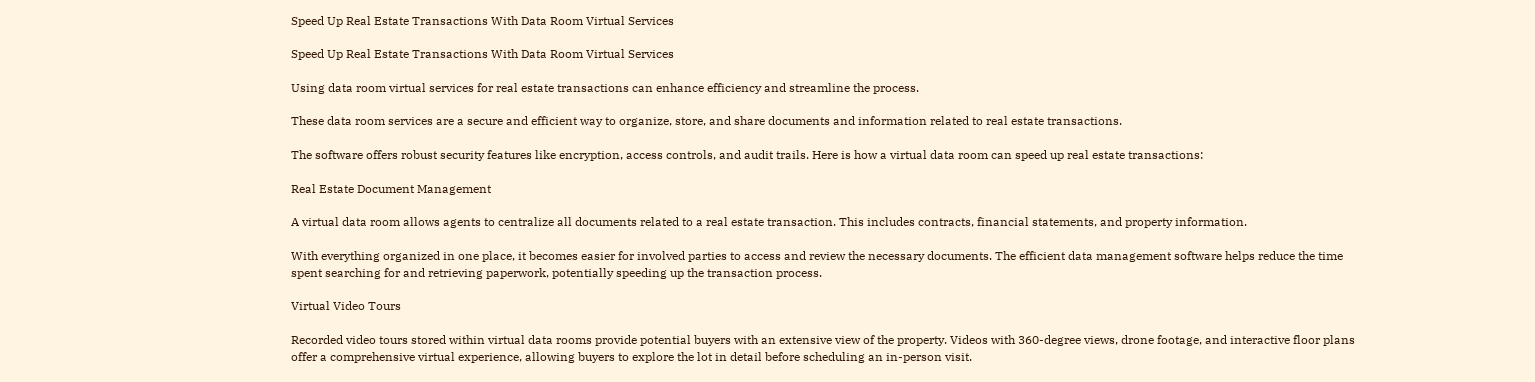Speed Up Real Estate Transactions With Data Room Virtual Services

Speed Up Real Estate Transactions With Data Room Virtual Services

Using data room virtual services for real estate transactions can enhance efficiency and streamline the process.

These data room services are a secure and efficient way to organize, store, and share documents and information related to real estate transactions.

The software offers robust security features like encryption, access controls, and audit trails. Here is how a virtual data room can speed up real estate transactions:

Real Estate Document Management

A virtual data room allows agents to centralize all documents related to a real estate transaction. This includes contracts, financial statements, and property information.

With everything organized in one place, it becomes easier for involved parties to access and review the necessary documents. The efficient data management software helps reduce the time spent searching for and retrieving paperwork, potentially speeding up the transaction process.

Virtual Video Tours

Recorded video tours stored within virtual data rooms provide potential buyers with an extensive view of the property. Videos with 360-degree views, drone footage, and interactive floor plans offer a comprehensive virtual experience, allowing buyers to explore the lot in detail before scheduling an in-person visit.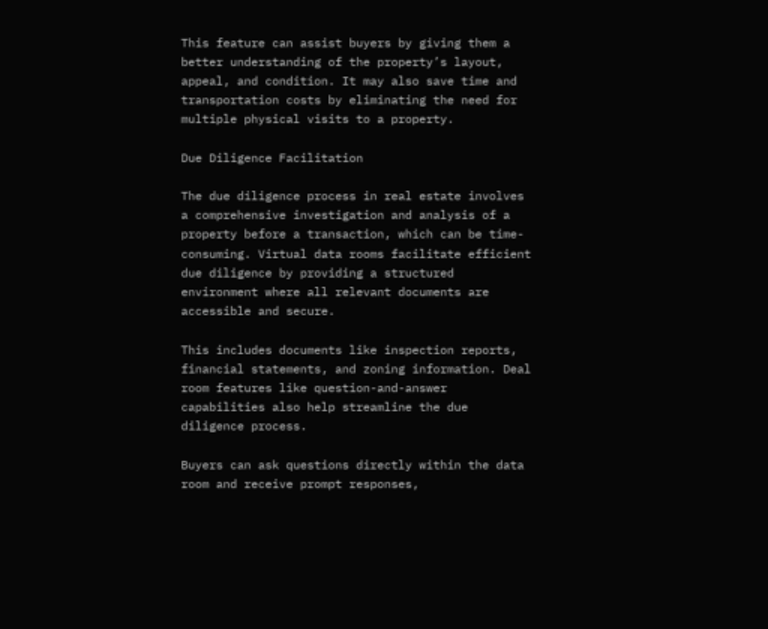This feature can assist buyers by giving them a better understanding of the property’s layout, appeal, and condition. It may also save time and transportation costs by eliminating the need for multiple physical visits to a property.

Due Diligence Facilitation

The due diligence process in real estate involves a comprehensive investigation and analysis of a property before a transaction, which can be time-consuming. Virtual data rooms facilitate efficient due diligence by providing a structured environment where all relevant documents are accessible and secure.

This includes documents like inspection reports, financial statements, and zoning information. Deal room features like question-and-answer capabilities also help streamline the due diligence process.

Buyers can ask questions directly within the data room and receive prompt responses,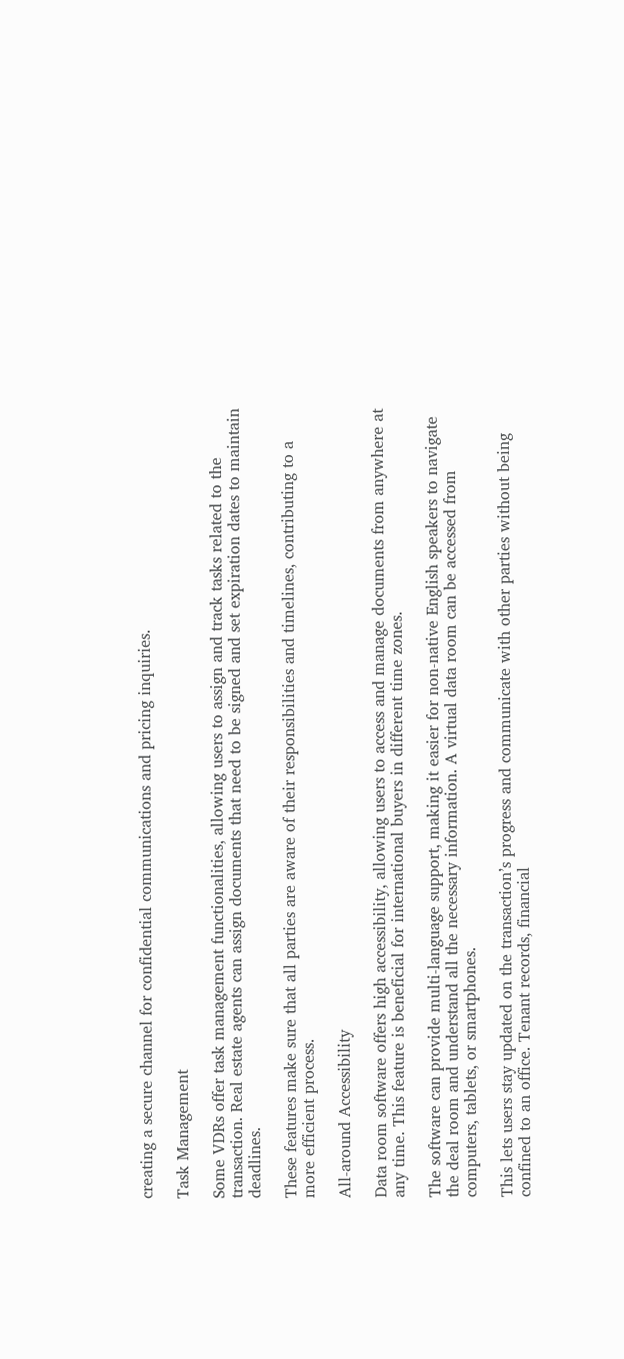creating a secure channel for confidential communications and pricing inquiries.

Task Management

Some VDRs offer task management functionalities, allowing users to assign and track tasks related to the transaction. Real estate agents can assign documents that need to be signed and set expiration dates to maintain deadlines.

These features make sure that all parties are aware of their responsibilities and timelines, contributing to a more efficient process.

All-around Accessibility

Data room software offers high accessibility, allowing users to access and manage documents from anywhere at any time. This feature is beneficial for international buyers in different time zones.

The software can provide multi-language support, making it easier for non-native English speakers to navigate the deal room and understand all the necessary information. A virtual data room can be accessed from computers, tablets, or smartphones.

This lets users stay updated on the transaction’s progress and communicate with other parties without being confined to an office. Tenant records, financial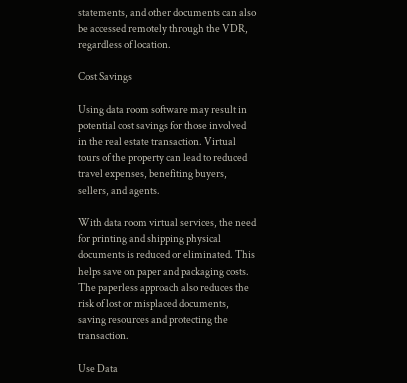statements, and other documents can also be accessed remotely through the VDR, regardless of location.

Cost Savings

Using data room software may result in potential cost savings for those involved in the real estate transaction. Virtual tours of the property can lead to reduced travel expenses, benefiting buyers, sellers, and agents.

With data room virtual services, the need for printing and shipping physical documents is reduced or eliminated. This helps save on paper and packaging costs. The paperless approach also reduces the risk of lost or misplaced documents, saving resources and protecting the transaction.

Use Data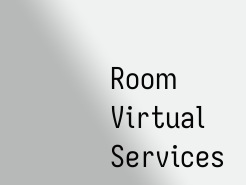Room Virtual Services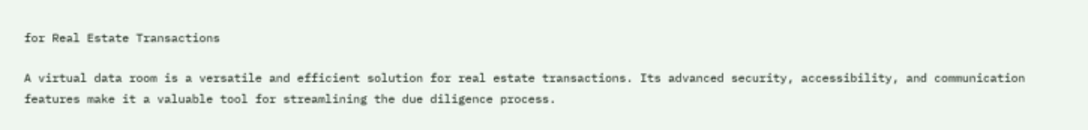for Real Estate Transactions

A virtual data room is a versatile and efficient solution for real estate transactions. Its advanced security, accessibility, and communication features make it a valuable tool for streamlining the due diligence process.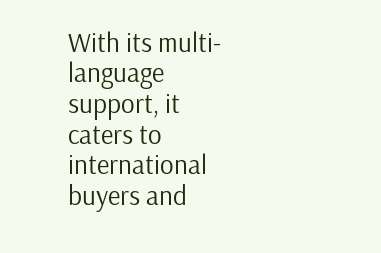With its multi-language support, it caters to international buyers and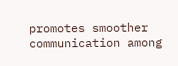promotes smoother communication among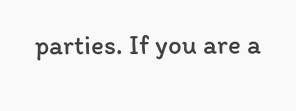parties. If you are a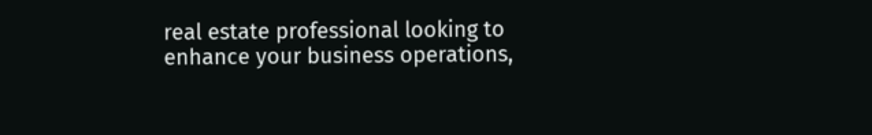real estate professional looking to enhance your business operations,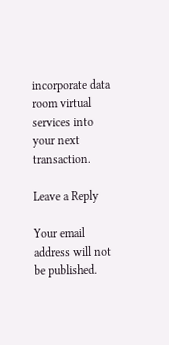incorporate data room virtual services into your next transaction.

Leave a Reply

Your email address will not be published.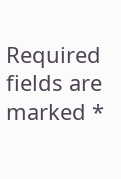Required fields are marked *